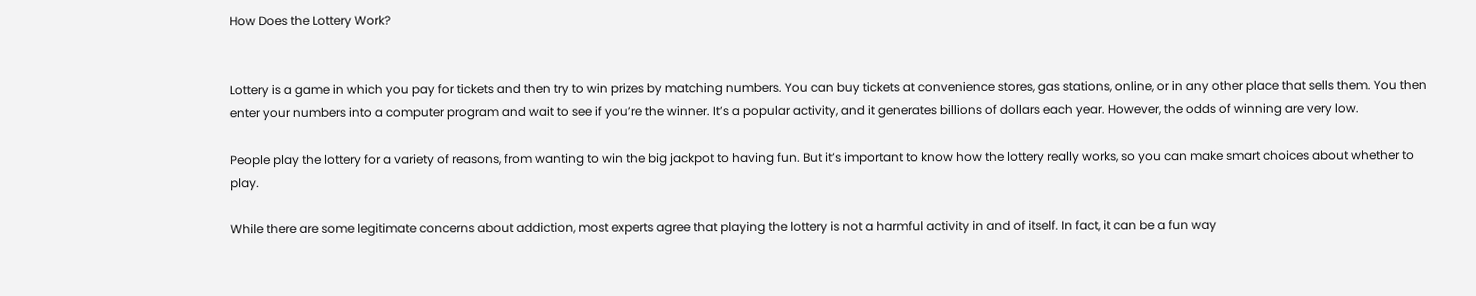How Does the Lottery Work?


Lottery is a game in which you pay for tickets and then try to win prizes by matching numbers. You can buy tickets at convenience stores, gas stations, online, or in any other place that sells them. You then enter your numbers into a computer program and wait to see if you’re the winner. It’s a popular activity, and it generates billions of dollars each year. However, the odds of winning are very low.

People play the lottery for a variety of reasons, from wanting to win the big jackpot to having fun. But it’s important to know how the lottery really works, so you can make smart choices about whether to play.

While there are some legitimate concerns about addiction, most experts agree that playing the lottery is not a harmful activity in and of itself. In fact, it can be a fun way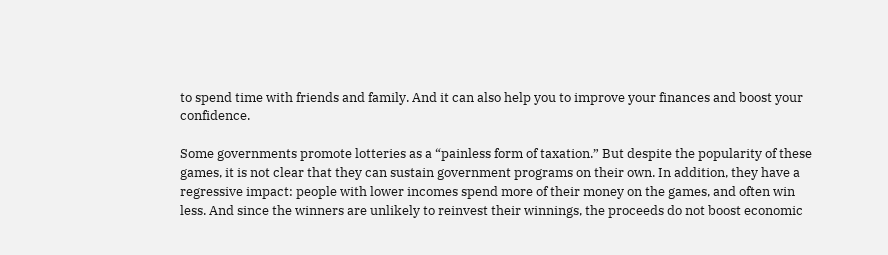to spend time with friends and family. And it can also help you to improve your finances and boost your confidence.

Some governments promote lotteries as a “painless form of taxation.” But despite the popularity of these games, it is not clear that they can sustain government programs on their own. In addition, they have a regressive impact: people with lower incomes spend more of their money on the games, and often win less. And since the winners are unlikely to reinvest their winnings, the proceeds do not boost economic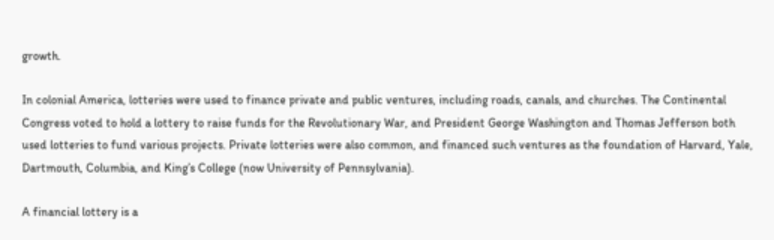growth.

In colonial America, lotteries were used to finance private and public ventures, including roads, canals, and churches. The Continental Congress voted to hold a lottery to raise funds for the Revolutionary War, and President George Washington and Thomas Jefferson both used lotteries to fund various projects. Private lotteries were also common, and financed such ventures as the foundation of Harvard, Yale, Dartmouth, Columbia, and King’s College (now University of Pennsylvania).

A financial lottery is a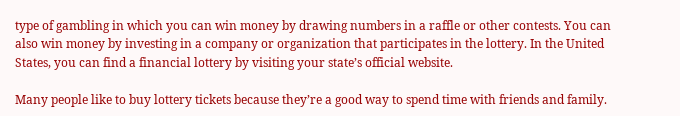type of gambling in which you can win money by drawing numbers in a raffle or other contests. You can also win money by investing in a company or organization that participates in the lottery. In the United States, you can find a financial lottery by visiting your state’s official website.

Many people like to buy lottery tickets because they’re a good way to spend time with friends and family.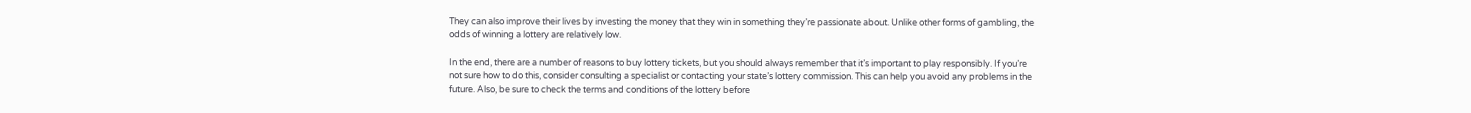They can also improve their lives by investing the money that they win in something they’re passionate about. Unlike other forms of gambling, the odds of winning a lottery are relatively low.

In the end, there are a number of reasons to buy lottery tickets, but you should always remember that it’s important to play responsibly. If you’re not sure how to do this, consider consulting a specialist or contacting your state’s lottery commission. This can help you avoid any problems in the future. Also, be sure to check the terms and conditions of the lottery before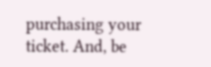purchasing your ticket. And, be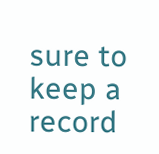sure to keep a record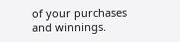of your purchases and winnings.